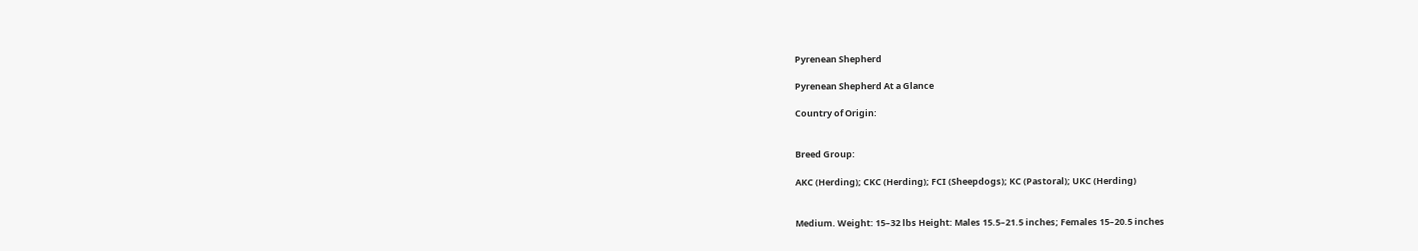Pyrenean Shepherd

Pyrenean Shepherd At a Glance

Country of Origin:


Breed Group:

AKC (Herding); CKC (Herding); FCI (Sheepdogs); KC (Pastoral); UKC (Herding)


Medium. Weight: 15–32 lbs Height: Males 15.5–21.5 inches; Females 15–20.5 inches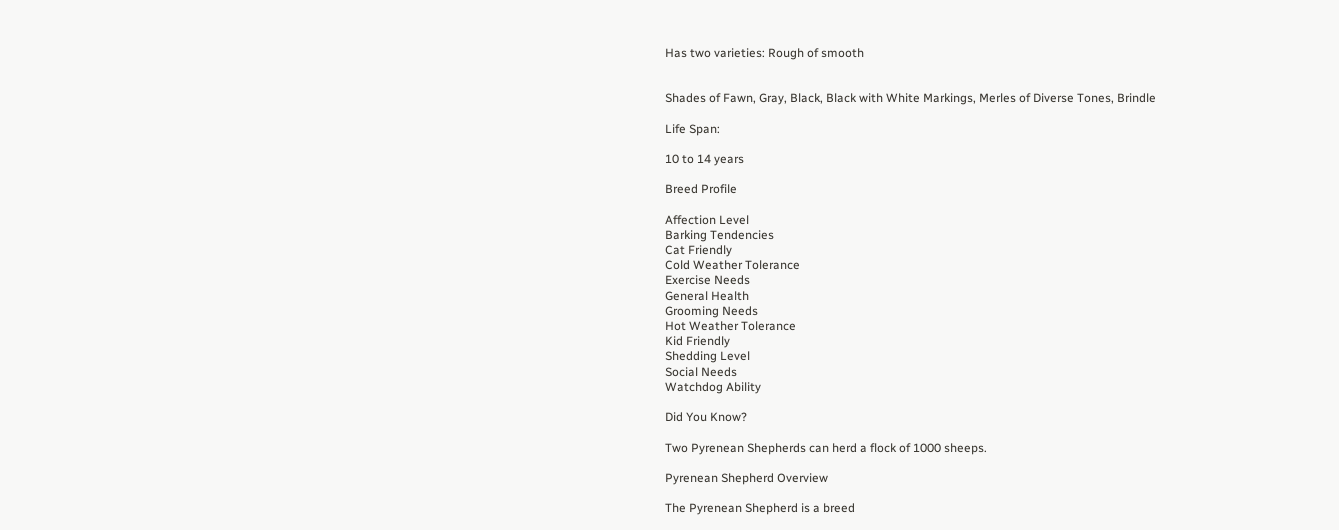Has two varieties: Rough of smooth


Shades of Fawn, Gray, Black, Black with White Markings, Merles of Diverse Tones, Brindle

Life Span:

10 to 14 years

Breed Profile

Affection Level
Barking Tendencies
Cat Friendly
Cold Weather Tolerance
Exercise Needs
General Health
Grooming Needs
Hot Weather Tolerance
Kid Friendly
Shedding Level
Social Needs
Watchdog Ability

Did You Know?

Two Pyrenean Shepherds can herd a flock of 1000 sheeps.

Pyrenean Shepherd Overview

The Pyrenean Shepherd is a breed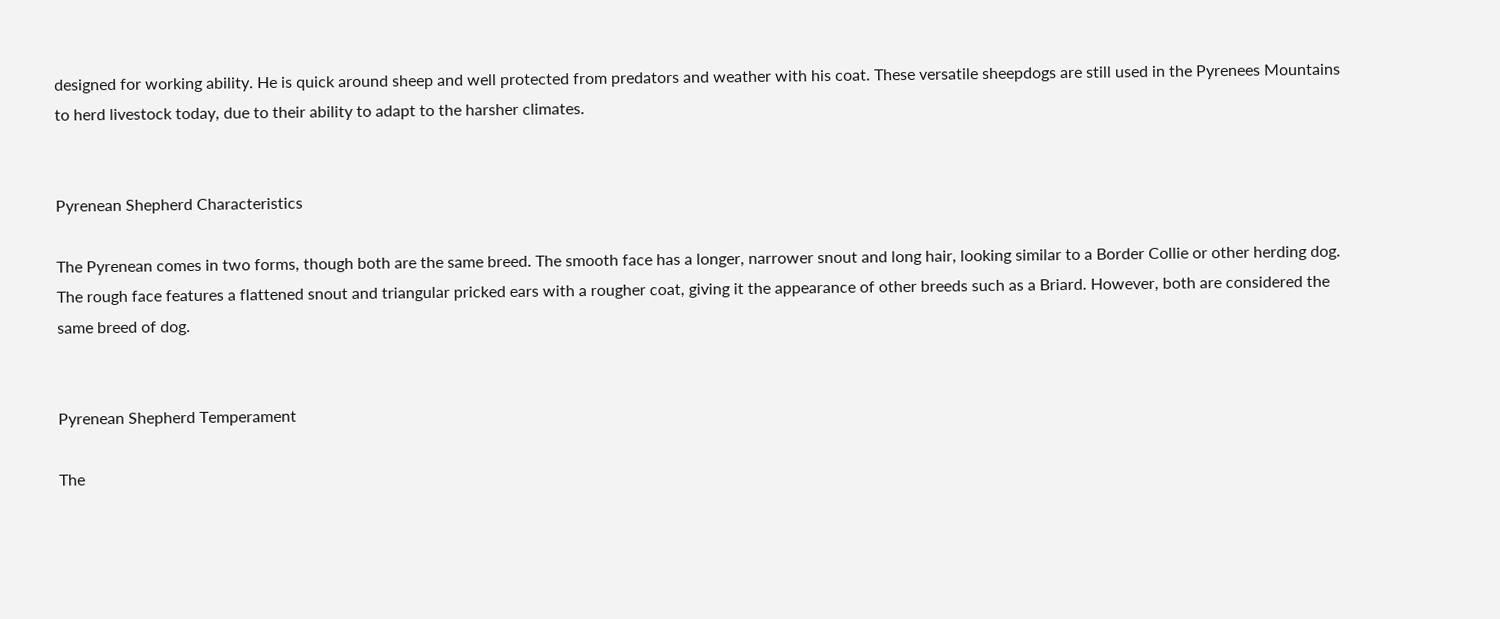designed for working ability. He is quick around sheep and well protected from predators and weather with his coat. These versatile sheepdogs are still used in the Pyrenees Mountains to herd livestock today, due to their ability to adapt to the harsher climates.


Pyrenean Shepherd Characteristics

The Pyrenean comes in two forms, though both are the same breed. The smooth face has a longer, narrower snout and long hair, looking similar to a Border Collie or other herding dog. The rough face features a flattened snout and triangular pricked ears with a rougher coat, giving it the appearance of other breeds such as a Briard. However, both are considered the same breed of dog.


Pyrenean Shepherd Temperament

The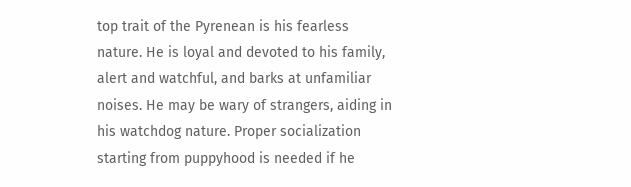top trait of the Pyrenean is his fearless nature. He is loyal and devoted to his family, alert and watchful, and barks at unfamiliar noises. He may be wary of strangers, aiding in his watchdog nature. Proper socialization starting from puppyhood is needed if he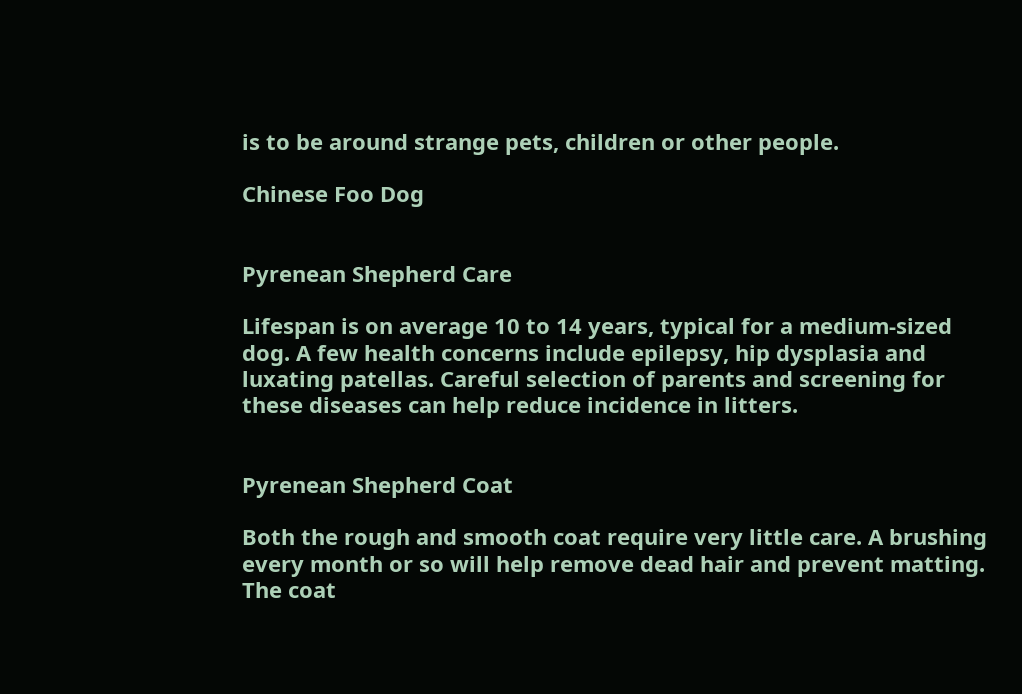is to be around strange pets, children or other people.

Chinese Foo Dog


Pyrenean Shepherd Care

Lifespan is on average 10 to 14 years, typical for a medium-sized dog. A few health concerns include epilepsy, hip dysplasia and luxating patellas. Careful selection of parents and screening for these diseases can help reduce incidence in litters.


Pyrenean Shepherd Coat

Both the rough and smooth coat require very little care. A brushing every month or so will help remove dead hair and prevent matting. The coat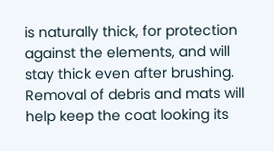is naturally thick, for protection against the elements, and will stay thick even after brushing. Removal of debris and mats will help keep the coat looking its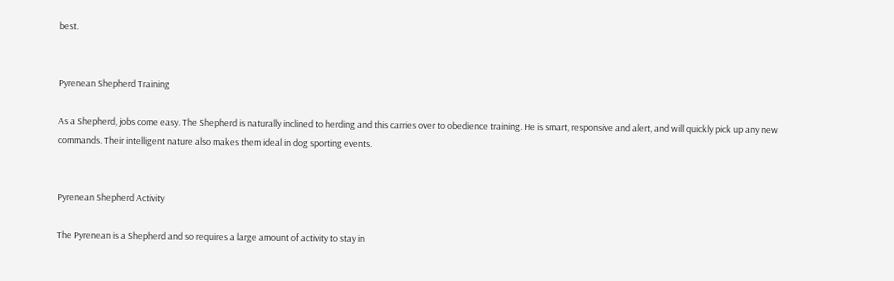best.


Pyrenean Shepherd Training

As a Shepherd, jobs come easy. The Shepherd is naturally inclined to herding and this carries over to obedience training. He is smart, responsive and alert, and will quickly pick up any new commands. Their intelligent nature also makes them ideal in dog sporting events.


Pyrenean Shepherd Activity

The Pyrenean is a Shepherd and so requires a large amount of activity to stay in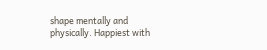shape mentally and physically. Happiest with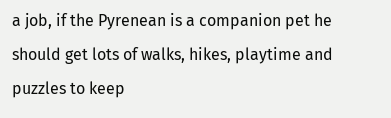a job, if the Pyrenean is a companion pet he should get lots of walks, hikes, playtime and puzzles to keep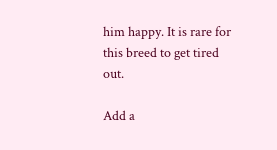him happy. It is rare for this breed to get tired out.

Add a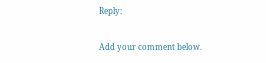Reply:

Add your comment below.